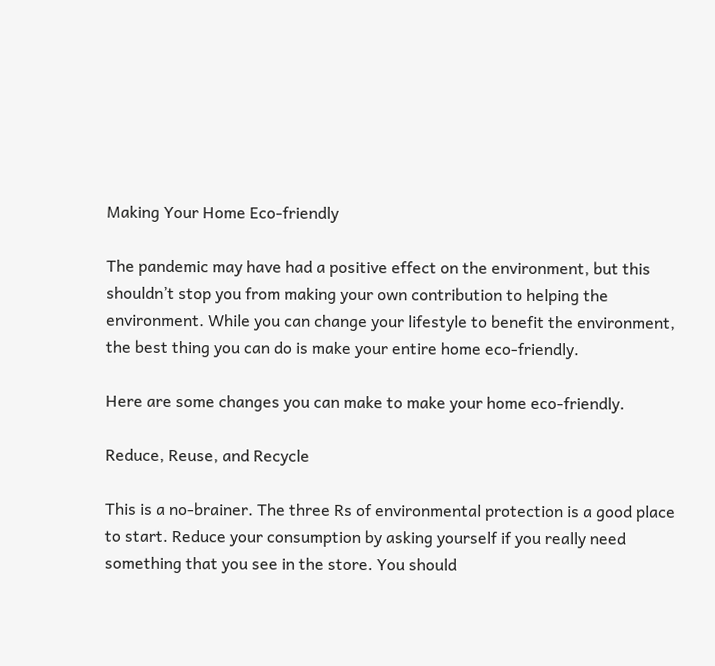Making Your Home Eco-friendly

The pandemic may have had a positive effect on the environment, but this shouldn’t stop you from making your own contribution to helping the environment. While you can change your lifestyle to benefit the environment, the best thing you can do is make your entire home eco-friendly.

Here are some changes you can make to make your home eco-friendly.

Reduce, Reuse, and Recycle

This is a no-brainer. The three Rs of environmental protection is a good place to start. Reduce your consumption by asking yourself if you really need something that you see in the store. You should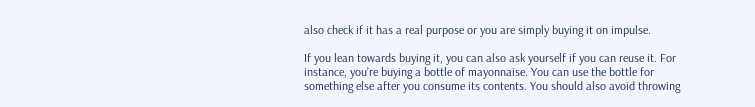also check if it has a real purpose or you are simply buying it on impulse.

If you lean towards buying it, you can also ask yourself if you can reuse it. For instance, you’re buying a bottle of mayonnaise. You can use the bottle for something else after you consume its contents. You should also avoid throwing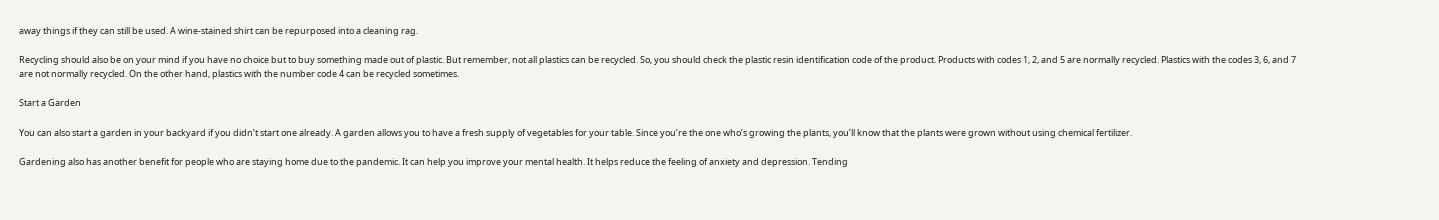away things if they can still be used. A wine-stained shirt can be repurposed into a cleaning rag.

Recycling should also be on your mind if you have no choice but to buy something made out of plastic. But remember, not all plastics can be recycled. So, you should check the plastic resin identification code of the product. Products with codes 1, 2, and 5 are normally recycled. Plastics with the codes 3, 6, and 7 are not normally recycled. On the other hand, plastics with the number code 4 can be recycled sometimes.

Start a Garden

You can also start a garden in your backyard if you didn’t start one already. A garden allows you to have a fresh supply of vegetables for your table. Since you’re the one who’s growing the plants, you’ll know that the plants were grown without using chemical fertilizer.

Gardening also has another benefit for people who are staying home due to the pandemic. It can help you improve your mental health. It helps reduce the feeling of anxiety and depression. Tending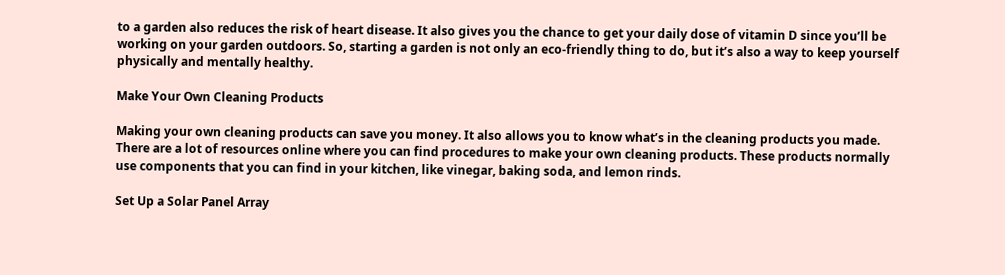to a garden also reduces the risk of heart disease. It also gives you the chance to get your daily dose of vitamin D since you’ll be working on your garden outdoors. So, starting a garden is not only an eco-friendly thing to do, but it’s also a way to keep yourself physically and mentally healthy.

Make Your Own Cleaning Products

Making your own cleaning products can save you money. It also allows you to know what’s in the cleaning products you made. There are a lot of resources online where you can find procedures to make your own cleaning products. These products normally use components that you can find in your kitchen, like vinegar, baking soda, and lemon rinds.

Set Up a Solar Panel Array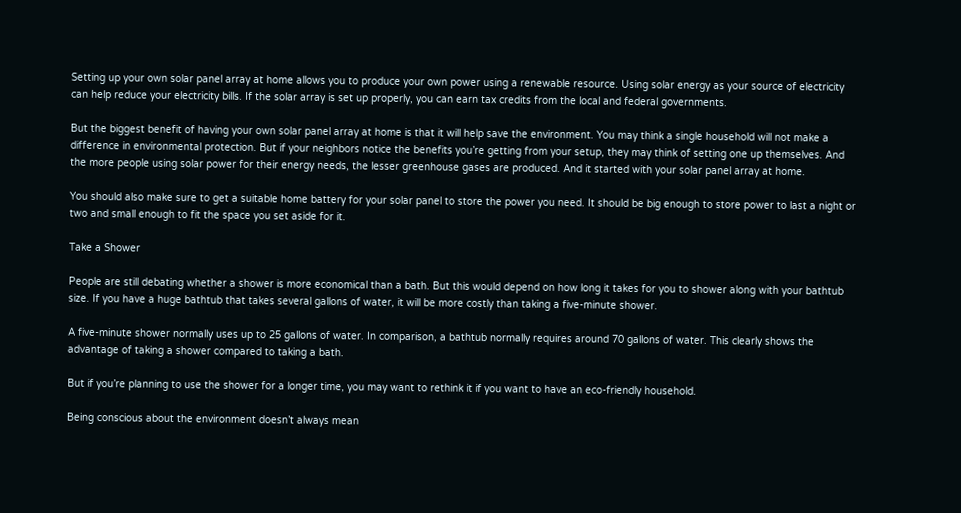Setting up your own solar panel array at home allows you to produce your own power using a renewable resource. Using solar energy as your source of electricity can help reduce your electricity bills. If the solar array is set up properly, you can earn tax credits from the local and federal governments.

But the biggest benefit of having your own solar panel array at home is that it will help save the environment. You may think a single household will not make a difference in environmental protection. But if your neighbors notice the benefits you’re getting from your setup, they may think of setting one up themselves. And the more people using solar power for their energy needs, the lesser greenhouse gases are produced. And it started with your solar panel array at home.

You should also make sure to get a suitable home battery for your solar panel to store the power you need. It should be big enough to store power to last a night or two and small enough to fit the space you set aside for it.

Take a Shower

People are still debating whether a shower is more economical than a bath. But this would depend on how long it takes for you to shower along with your bathtub size. If you have a huge bathtub that takes several gallons of water, it will be more costly than taking a five-minute shower.

A five-minute shower normally uses up to 25 gallons of water. In comparison, a bathtub normally requires around 70 gallons of water. This clearly shows the advantage of taking a shower compared to taking a bath.

But if you’re planning to use the shower for a longer time, you may want to rethink it if you want to have an eco-friendly household.

Being conscious about the environment doesn’t always mean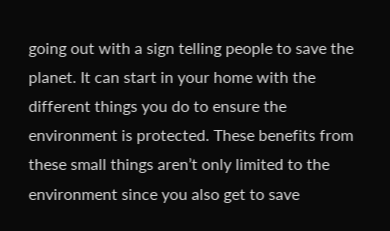going out with a sign telling people to save the planet. It can start in your home with the different things you do to ensure the environment is protected. These benefits from these small things aren’t only limited to the environment since you also get to save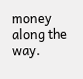money along the way.